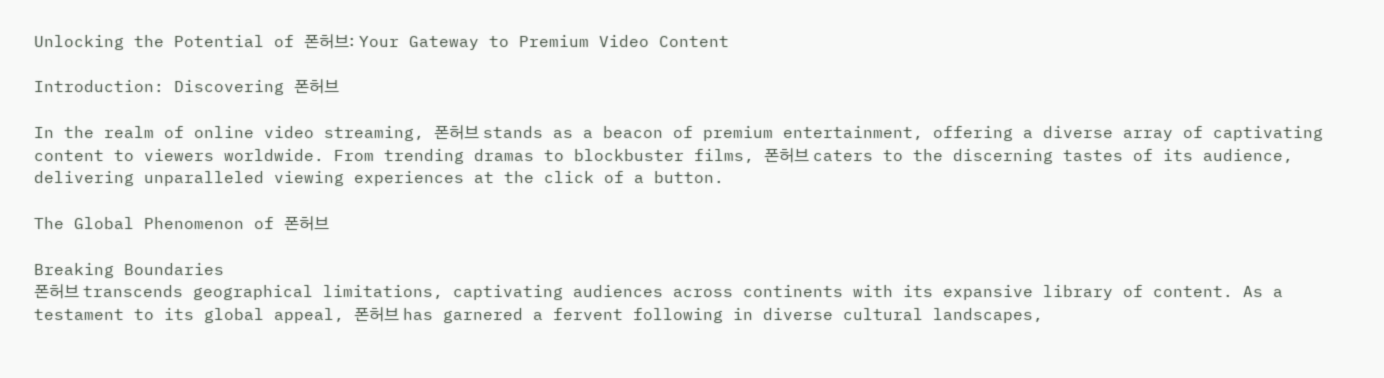Unlocking the Potential of 폰허브: Your Gateway to Premium Video Content

Introduction: Discovering 폰허브

In the realm of online video streaming, 폰허브 stands as a beacon of premium entertainment, offering a diverse array of captivating content to viewers worldwide. From trending dramas to blockbuster films, 폰허브 caters to the discerning tastes of its audience, delivering unparalleled viewing experiences at the click of a button.

The Global Phenomenon of 폰허브

Breaking Boundaries
폰허브 transcends geographical limitations, captivating audiences across continents with its expansive library of content. As a testament to its global appeal, 폰허브 has garnered a fervent following in diverse cultural landscapes,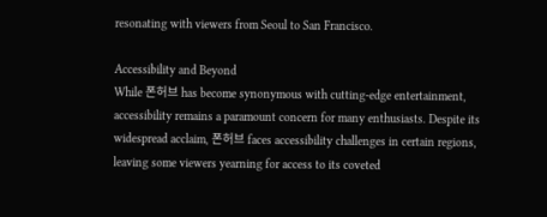resonating with viewers from Seoul to San Francisco.

Accessibility and Beyond
While 폰허브 has become synonymous with cutting-edge entertainment, accessibility remains a paramount concern for many enthusiasts. Despite its widespread acclaim, 폰허브 faces accessibility challenges in certain regions, leaving some viewers yearning for access to its coveted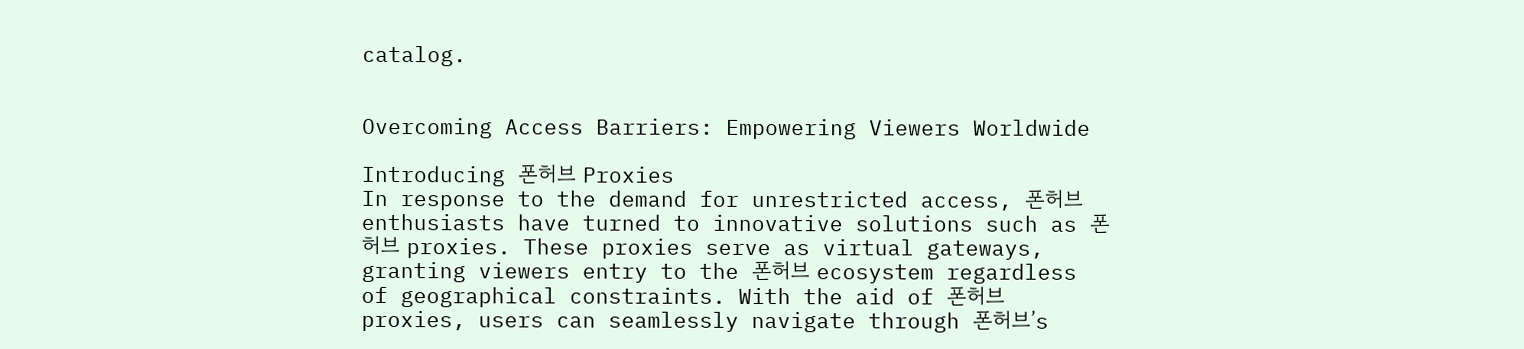catalog.


Overcoming Access Barriers: Empowering Viewers Worldwide

Introducing 폰허브 Proxies
In response to the demand for unrestricted access, 폰허브 enthusiasts have turned to innovative solutions such as 폰허브 proxies. These proxies serve as virtual gateways, granting viewers entry to the 폰허브 ecosystem regardless of geographical constraints. With the aid of 폰허브 proxies, users can seamlessly navigate through 폰허브’s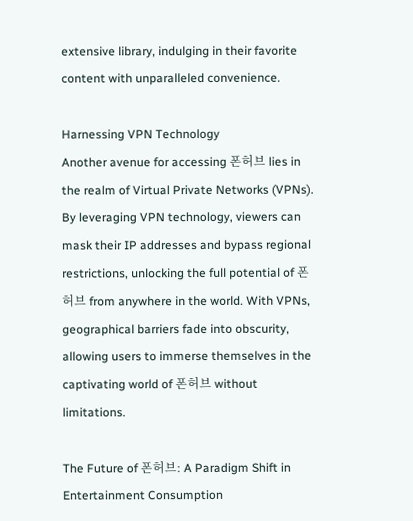extensive library, indulging in their favorite content with unparalleled convenience.

Harnessing VPN Technology
Another avenue for accessing 폰허브 lies in the realm of Virtual Private Networks (VPNs). By leveraging VPN technology, viewers can mask their IP addresses and bypass regional restrictions, unlocking the full potential of 폰허브 from anywhere in the world. With VPNs, geographical barriers fade into obscurity, allowing users to immerse themselves in the captivating world of 폰허브 without limitations.

The Future of 폰허브: A Paradigm Shift in Entertainment Consumption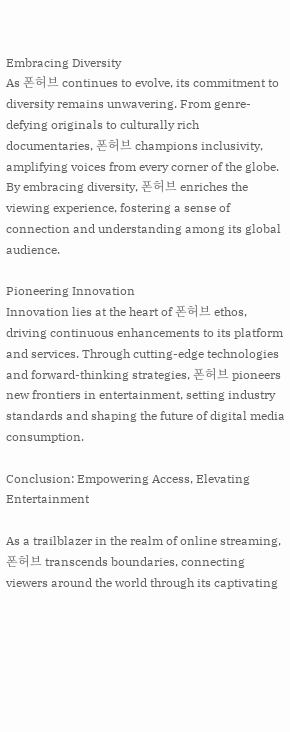Embracing Diversity
As 폰허브 continues to evolve, its commitment to diversity remains unwavering. From genre-defying originals to culturally rich documentaries, 폰허브 champions inclusivity, amplifying voices from every corner of the globe. By embracing diversity, 폰허브 enriches the viewing experience, fostering a sense of connection and understanding among its global audience.

Pioneering Innovation
Innovation lies at the heart of 폰허브 ethos, driving continuous enhancements to its platform and services. Through cutting-edge technologies and forward-thinking strategies, 폰허브 pioneers new frontiers in entertainment, setting industry standards and shaping the future of digital media consumption.

Conclusion: Empowering Access, Elevating Entertainment

As a trailblazer in the realm of online streaming, 폰허브 transcends boundaries, connecting viewers around the world through its captivating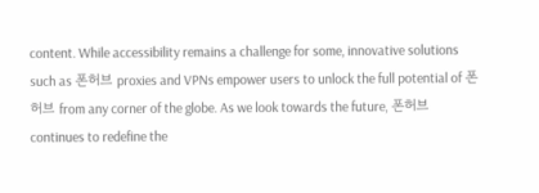content. While accessibility remains a challenge for some, innovative solutions such as 폰허브 proxies and VPNs empower users to unlock the full potential of 폰허브 from any corner of the globe. As we look towards the future, 폰허브 continues to redefine the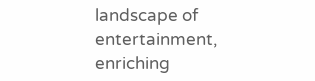landscape of entertainment, enriching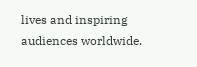lives and inspiring audiences worldwide.